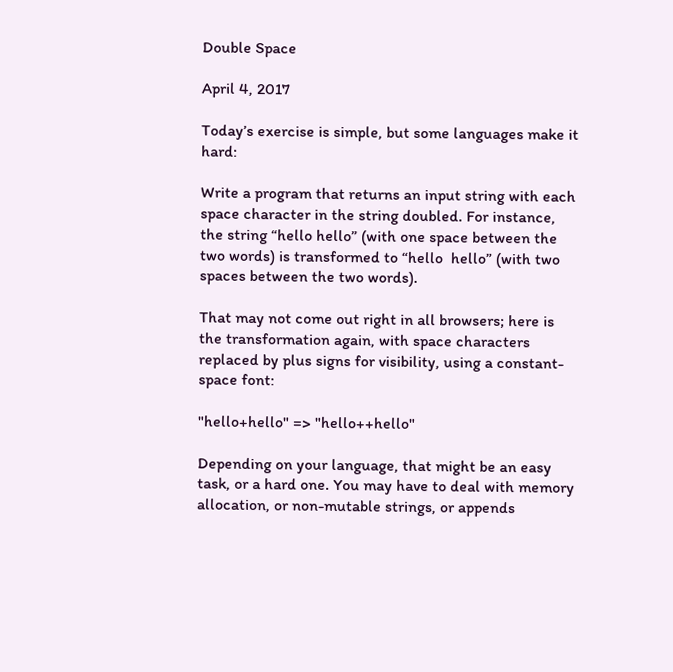Double Space

April 4, 2017

Today’s exercise is simple, but some languages make it hard:

Write a program that returns an input string with each space character in the string doubled. For instance, the string “hello hello” (with one space between the two words) is transformed to “hello  hello” (with two spaces between the two words).

That may not come out right in all browsers; here is the transformation again, with space characters replaced by plus signs for visibility, using a constant-space font:

"hello+hello" => "hello++hello"

Depending on your language, that might be an easy task, or a hard one. You may have to deal with memory allocation, or non-mutable strings, or appends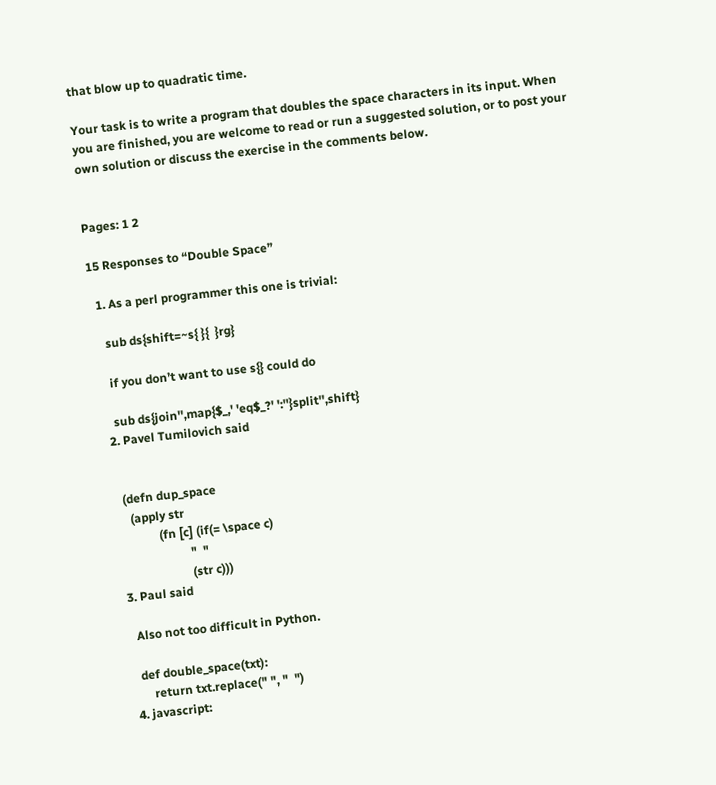that blow up to quadratic time.

Your task is to write a program that doubles the space characters in its input. When you are finished, you are welcome to read or run a suggested solution, or to post your own solution or discuss the exercise in the comments below.


Pages: 1 2

15 Responses to “Double Space”

  1. As a perl programmer this one is trivial:

    sub ds{shift=~s{ }{  }rg}

    if you don’t want to use s{} could do

    sub ds{join'',map{$_,' 'eq$_?' ':''}split'',shift}
  2. Pavel Tumilovich said


    (defn dup_space
      (apply str
               (fn [c] (if(= \space c)
                         "  "
                         (str c)))
  3. Paul said

    Also not too difficult in Python.

    def double_space(txt):
        return txt.replace(" ", "  ")
  4. javascript: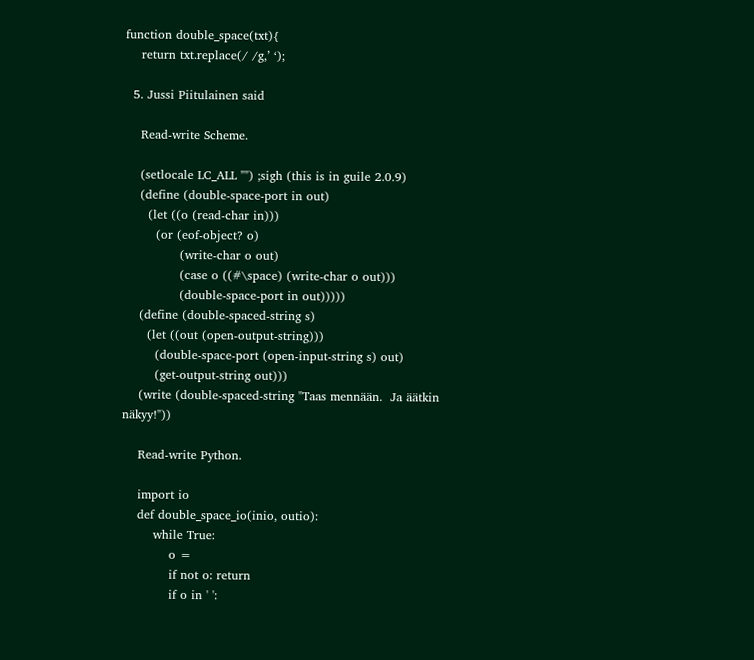function double_space(txt){
    return txt.replace(/ /g,’ ‘);

  5. Jussi Piitulainen said

    Read-write Scheme.

    (setlocale LC_ALL "") ;sigh (this is in guile 2.0.9)
    (define (double-space-port in out)
      (let ((o (read-char in)))
        (or (eof-object? o)
              (write-char o out)
              (case o ((#\space) (write-char o out)))
              (double-space-port in out)))))
    (define (double-spaced-string s)
      (let ((out (open-output-string)))
        (double-space-port (open-input-string s) out)
        (get-output-string out)))
    (write (double-spaced-string "Taas mennään.  Ja äätkin näkyy!"))

    Read-write Python.

    import io
    def double_space_io(inio, outio):
        while True:
            o =
            if not o: return
            if o in ' ':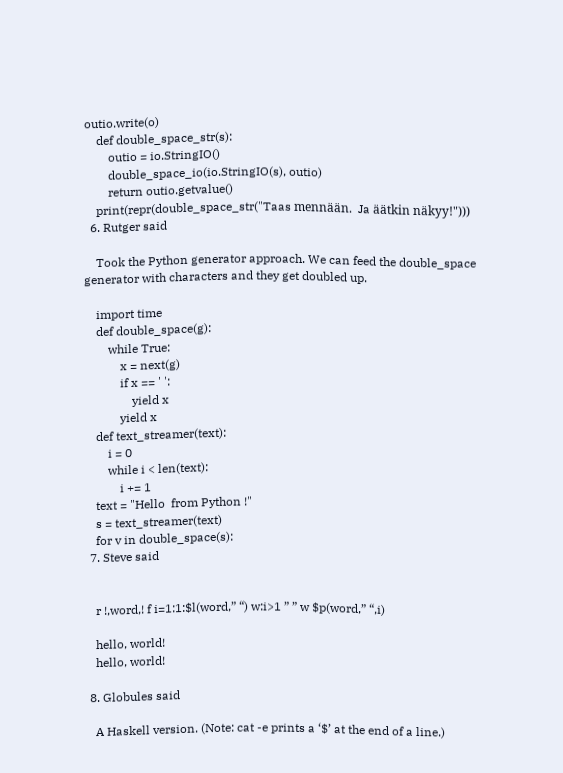outio.write(o)
    def double_space_str(s):
        outio = io.StringIO()
        double_space_io(io.StringIO(s), outio)
        return outio.getvalue()
    print(repr(double_space_str("Taas mennään.  Ja äätkin näkyy!")))
  6. Rutger said

    Took the Python generator approach. We can feed the double_space generator with characters and they get doubled up.

    import time
    def double_space(g):
        while True:
            x = next(g)
            if x == ' ':
                yield x
            yield x
    def text_streamer(text):
        i = 0
        while i < len(text):
            i += 1
    text = "Hello  from Python !"
    s = text_streamer(text)
    for v in double_space(s):
  7. Steve said


    r !,word,! f i=1:1:$l(word,” “) w:i>1 ” ” w $p(word,” “,i)

    hello, world!
    hello, world!

  8. Globules said

    A Haskell version. (Note: cat -e prints a ‘$’ at the end of a line.)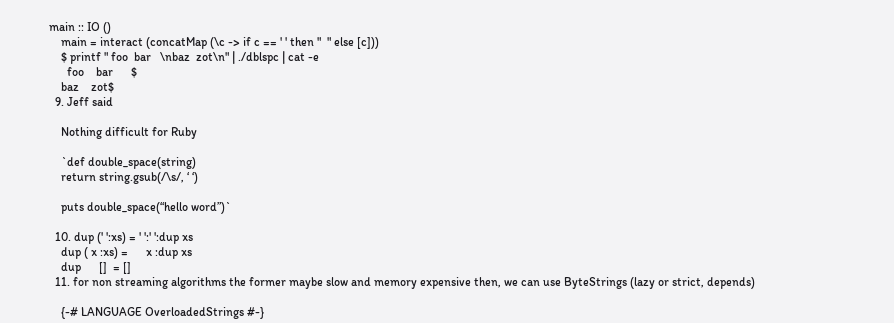main :: IO ()
    main = interact (concatMap (\c -> if c == ' ' then "  " else [c]))
    $ printf " foo  bar   \nbaz  zot\n" | ./dblspc | cat -e
      foo    bar      $
    baz    zot$
  9. Jeff said

    Nothing difficult for Ruby

    `def double_space(string)
    return string.gsub(/\s/, ‘ ‘)

    puts double_space(“hello word”)`

  10. dup (' ':xs) = ' ':' ':dup xs
    dup ( x :xs) =      x :dup xs
    dup      []  = []
  11. for non streaming algorithms the former maybe slow and memory expensive then, we can use ByteStrings (lazy or strict, depends)

    {-# LANGUAGE OverloadedStrings #-}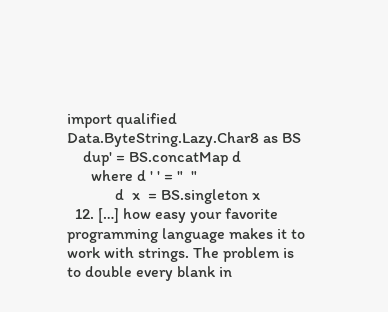import qualified Data.ByteString.Lazy.Char8 as BS
    dup' = BS.concatMap d
      where d ' ' = "  "
            d  x  = BS.singleton x
  12. […] how easy your favorite programming language makes it to work with strings. The problem is to double every blank in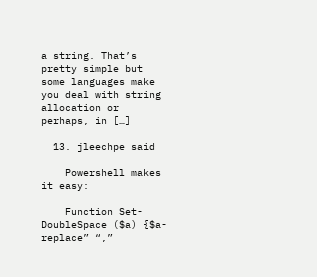a string. That’s pretty simple but some languages make you deal with string allocation or perhaps, in […]

  13. jleechpe said

    Powershell makes it easy:

    Function Set-DoubleSpace ($a) {$a-replace” “,”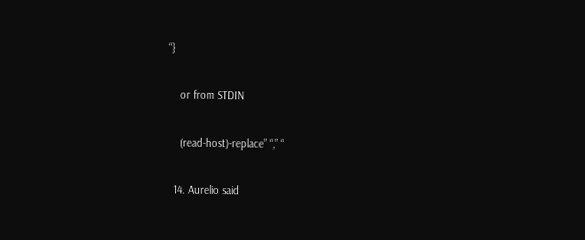“}

    or from STDIN

    (read-host)-replace” “,” “

  14. Aurelio said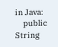in Java:
    public String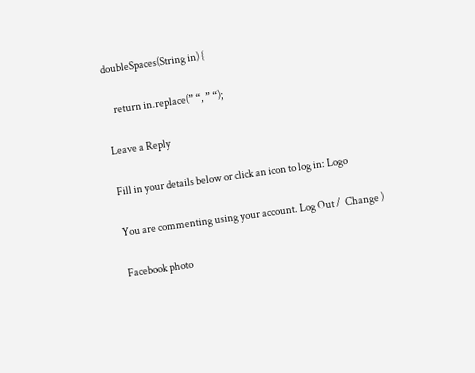doubleSpaces(String in) {

    return in.replace(” “, ” “);

Leave a Reply

Fill in your details below or click an icon to log in: Logo

You are commenting using your account. Log Out /  Change )

Facebook photo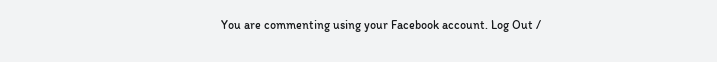You are commenting using your Facebook account. Log Out /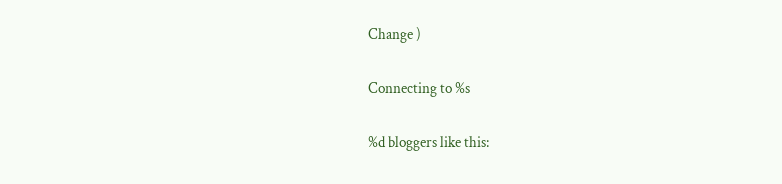Change )

Connecting to %s

%d bloggers like this: